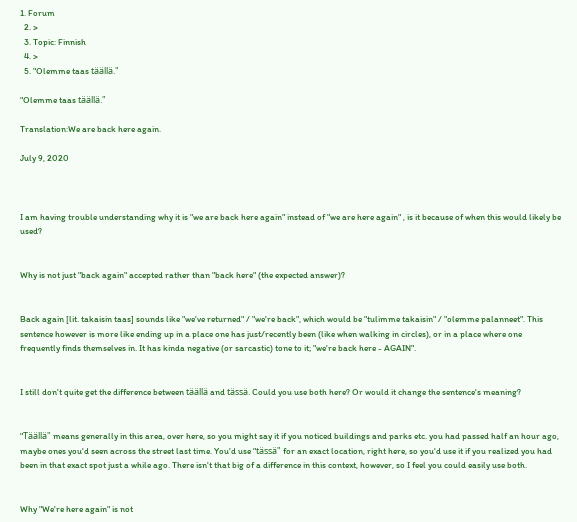1. Forum
  2. >
  3. Topic: Finnish
  4. >
  5. "Olemme taas täällä."

"Olemme taas täällä."

Translation:We are back here again.

July 9, 2020



I am having trouble understanding why it is "we are back here again" instead of "we are here again" , is it because of when this would likely be used?


Why is not just "back again" accepted rather than "back here" (the expected answer)?


Back again [lit. takaisin taas] sounds like "we've returned" / "we're back", which would be "tulimme takaisin" / "olemme palanneet". This sentence however is more like ending up in a place one has just/recently been (like when walking in circles), or in a place where one frequently finds themselves in. It has kinda negative (or sarcastic) tone to it; "we're back here - AGAIN".


I still don't quite get the difference between täällä and tässä. Could you use both here? Or would it change the sentence's meaning?


"Täällä" means generally in this area, over here, so you might say it if you noticed buildings and parks etc. you had passed half an hour ago, maybe ones you'd seen across the street last time. You'd use "tässä" for an exact location, right here, so you'd use it if you realized you had been in that exact spot just a while ago. There isn't that big of a difference in this context, however, so I feel you could easily use both.


Why "We're here again" is not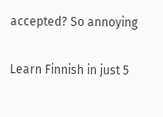accepted? So annoying

Learn Finnish in just 5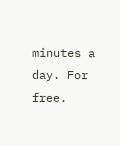minutes a day. For free.